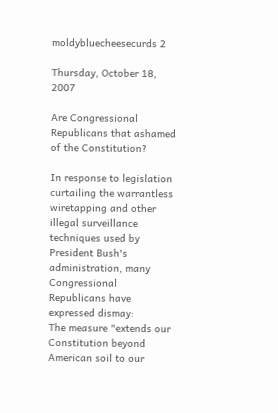moldybluecheesecurds 2

Thursday, October 18, 2007

Are Congressional Republicans that ashamed of the Constitution?

In response to legislation curtailing the warrantless wiretapping and other illegal surveillance techniques used by President Bush's administration, many Congressional Republicans have expressed dismay:
The measure "extends our Constitution beyond American soil to our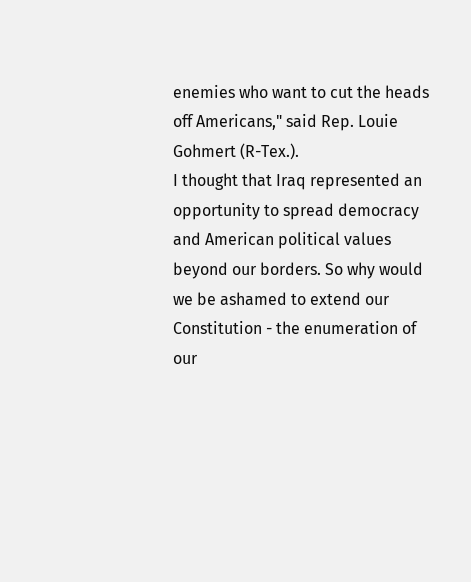enemies who want to cut the heads off Americans," said Rep. Louie Gohmert (R-Tex.).
I thought that Iraq represented an opportunity to spread democracy and American political values beyond our borders. So why would we be ashamed to extend our Constitution - the enumeration of our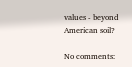values - beyond American soil?

No comments: